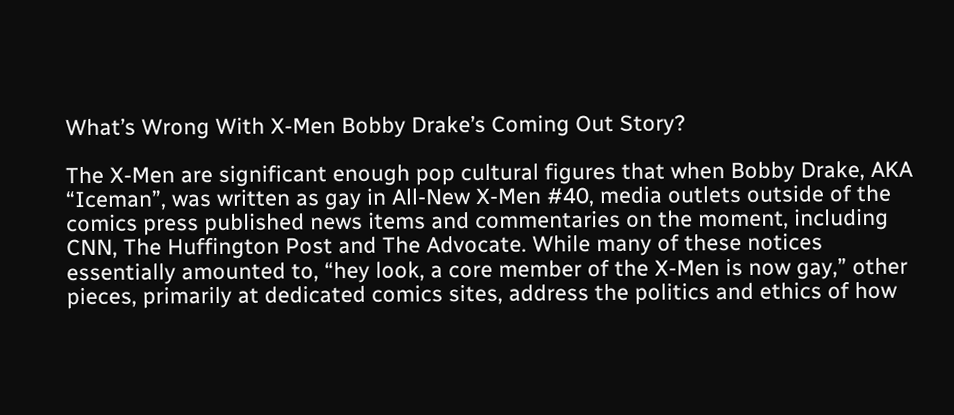What’s Wrong With X-Men Bobby Drake’s Coming Out Story?

The X-Men are significant enough pop cultural figures that when Bobby Drake, AKA “Iceman”, was written as gay in All-New X-Men #40, media outlets outside of the comics press published news items and commentaries on the moment, including CNN, The Huffington Post and The Advocate. While many of these notices essentially amounted to, “hey look, a core member of the X-Men is now gay,” other pieces, primarily at dedicated comics sites, address the politics and ethics of how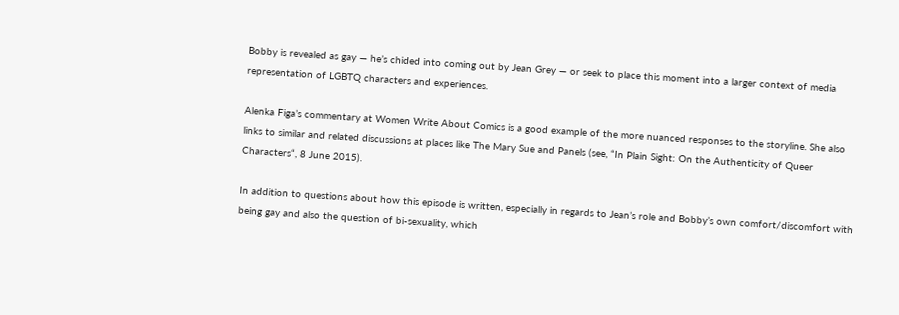Bobby is revealed as gay — he’s chided into coming out by Jean Grey — or seek to place this moment into a larger context of media representation of LGBTQ characters and experiences.

Alenka Figa’s commentary at Women Write About Comics is a good example of the more nuanced responses to the storyline. She also links to similar and related discussions at places like The Mary Sue and Panels (see, “In Plain Sight: On the Authenticity of Queer Characters“, 8 June 2015).

In addition to questions about how this episode is written, especially in regards to Jean’s role and Bobby’s own comfort/discomfort with being gay and also the question of bi-sexuality, which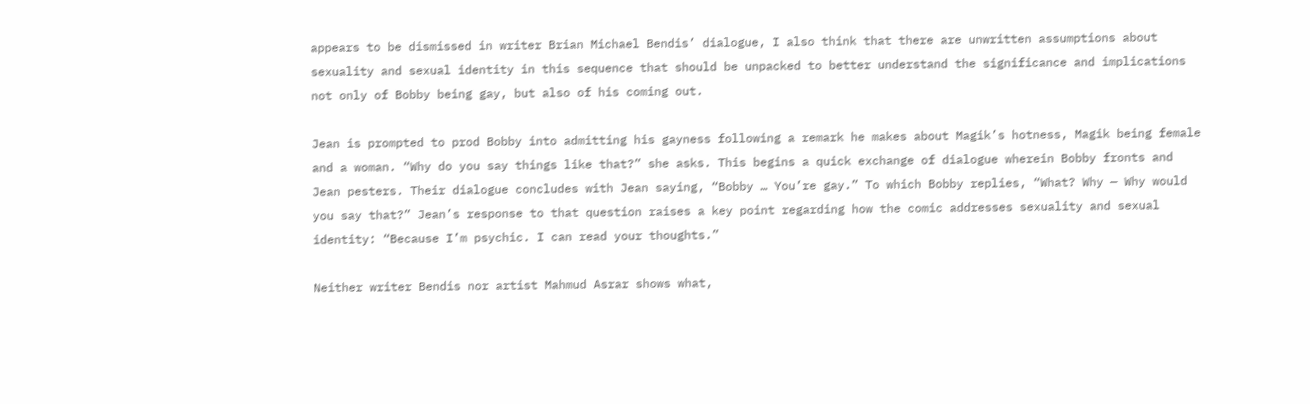appears to be dismissed in writer Brian Michael Bendis’ dialogue, I also think that there are unwritten assumptions about sexuality and sexual identity in this sequence that should be unpacked to better understand the significance and implications not only of Bobby being gay, but also of his coming out.

Jean is prompted to prod Bobby into admitting his gayness following a remark he makes about Magik’s hotness, Magik being female and a woman. “Why do you say things like that?” she asks. This begins a quick exchange of dialogue wherein Bobby fronts and Jean pesters. Their dialogue concludes with Jean saying, “Bobby … You’re gay.” To which Bobby replies, “What? Why — Why would you say that?” Jean’s response to that question raises a key point regarding how the comic addresses sexuality and sexual identity: “Because I’m psychic. I can read your thoughts.”

Neither writer Bendis nor artist Mahmud Asrar shows what,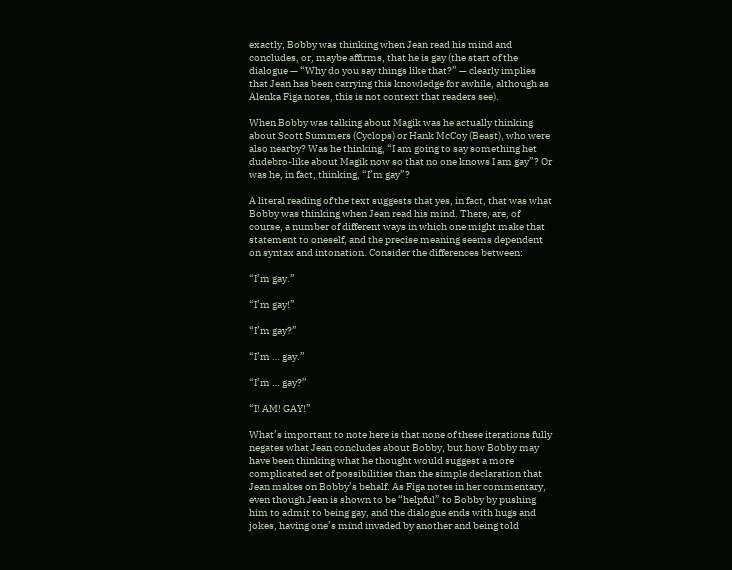exactly, Bobby was thinking when Jean read his mind and concludes, or, maybe affirms, that he is gay (the start of the dialogue — “Why do you say things like that?” — clearly implies that Jean has been carrying this knowledge for awhile, although as Alenka Figa notes, this is not context that readers see).

When Bobby was talking about Magik was he actually thinking about Scott Summers (Cyclops) or Hank McCoy (Beast), who were also nearby? Was he thinking, “I am going to say something het dudebro-like about Magik now so that no one knows I am gay”? Or was he, in fact, thinking, “I’m gay”?

A literal reading of the text suggests that yes, in fact, that was what Bobby was thinking when Jean read his mind. There, are, of course, a number of different ways in which one might make that statement to oneself, and the precise meaning seems dependent on syntax and intonation. Consider the differences between:

“I’m gay.”

“I’m gay!”

“I’m gay?”

“I’m … gay.”

“I’m … gay?”

“I! AM! GAY!”

What’s important to note here is that none of these iterations fully negates what Jean concludes about Bobby, but how Bobby may have been thinking what he thought would suggest a more complicated set of possibilities than the simple declaration that Jean makes on Bobby’s behalf. As Figa notes in her commentary, even though Jean is shown to be “helpful” to Bobby by pushing him to admit to being gay, and the dialogue ends with hugs and jokes, having one’s mind invaded by another and being told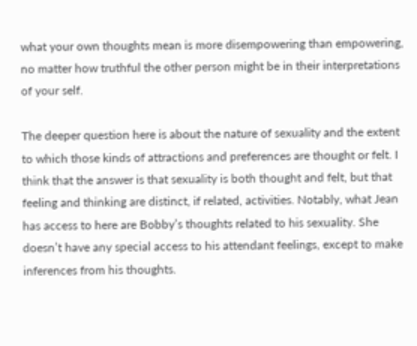what your own thoughts mean is more disempowering than empowering, no matter how truthful the other person might be in their interpretations of your self.

The deeper question here is about the nature of sexuality and the extent to which those kinds of attractions and preferences are thought or felt. I think that the answer is that sexuality is both thought and felt, but that feeling and thinking are distinct, if related, activities. Notably, what Jean has access to here are Bobby’s thoughts related to his sexuality. She doesn’t have any special access to his attendant feelings, except to make inferences from his thoughts.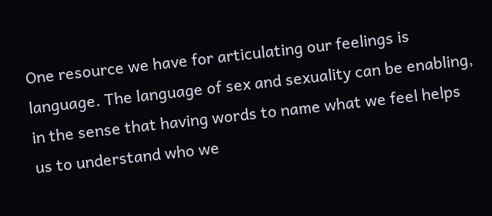One resource we have for articulating our feelings is language. The language of sex and sexuality can be enabling, in the sense that having words to name what we feel helps us to understand who we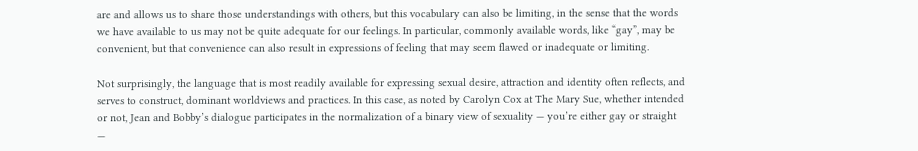are and allows us to share those understandings with others, but this vocabulary can also be limiting, in the sense that the words we have available to us may not be quite adequate for our feelings. In particular, commonly available words, like “gay”, may be convenient, but that convenience can also result in expressions of feeling that may seem flawed or inadequate or limiting.

Not surprisingly, the language that is most readily available for expressing sexual desire, attraction and identity often reflects, and serves to construct, dominant worldviews and practices. In this case, as noted by Carolyn Cox at The Mary Sue, whether intended or not, Jean and Bobby’s dialogue participates in the normalization of a binary view of sexuality — you’re either gay or straight —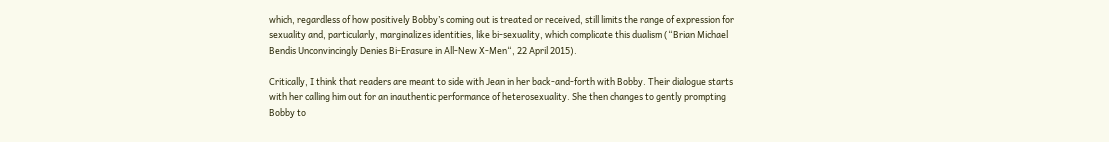which, regardless of how positively Bobby’s coming out is treated or received, still limits the range of expression for sexuality and, particularly, marginalizes identities, like bi-sexuality, which complicate this dualism (“Brian Michael Bendis Unconvincingly Denies Bi-Erasure in All-New X-Men“, 22 April 2015).

Critically, I think that readers are meant to side with Jean in her back-and-forth with Bobby. Their dialogue starts with her calling him out for an inauthentic performance of heterosexuality. She then changes to gently prompting Bobby to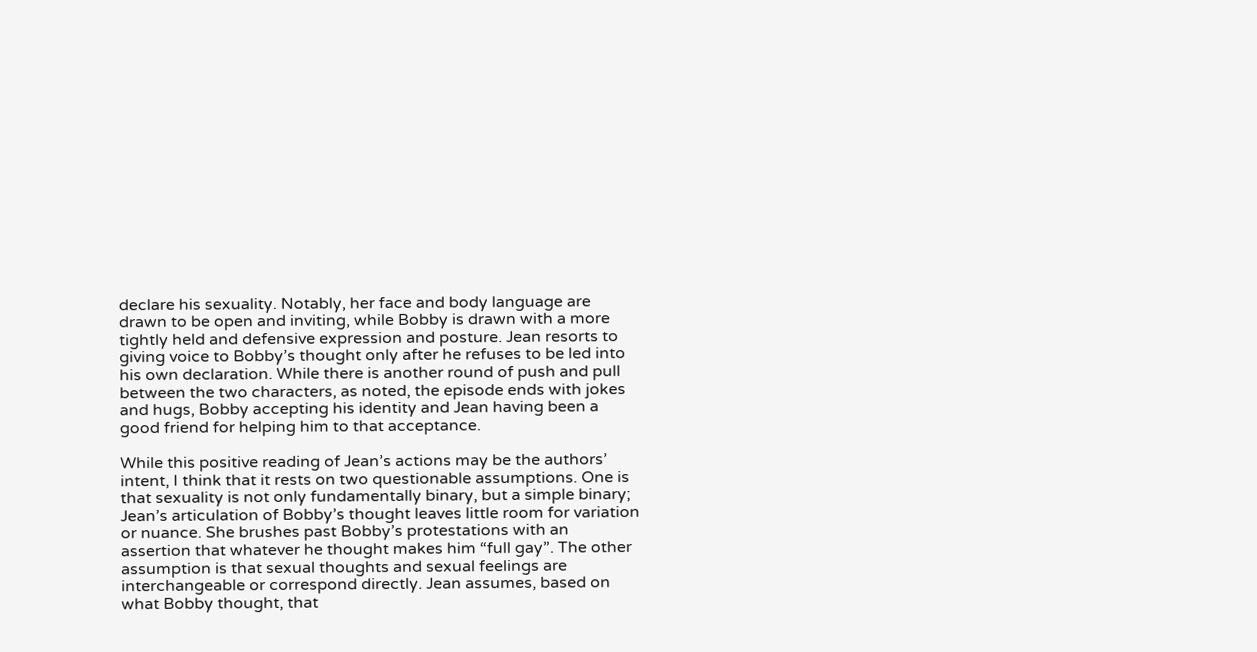declare his sexuality. Notably, her face and body language are drawn to be open and inviting, while Bobby is drawn with a more tightly held and defensive expression and posture. Jean resorts to giving voice to Bobby’s thought only after he refuses to be led into his own declaration. While there is another round of push and pull between the two characters, as noted, the episode ends with jokes and hugs, Bobby accepting his identity and Jean having been a good friend for helping him to that acceptance.

While this positive reading of Jean’s actions may be the authors’ intent, I think that it rests on two questionable assumptions. One is that sexuality is not only fundamentally binary, but a simple binary; Jean’s articulation of Bobby’s thought leaves little room for variation or nuance. She brushes past Bobby’s protestations with an assertion that whatever he thought makes him “full gay”. The other assumption is that sexual thoughts and sexual feelings are interchangeable or correspond directly. Jean assumes, based on what Bobby thought, that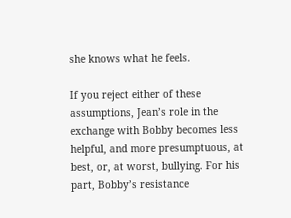she knows what he feels.

If you reject either of these assumptions, Jean’s role in the exchange with Bobby becomes less helpful, and more presumptuous, at best, or, at worst, bullying. For his part, Bobby’s resistance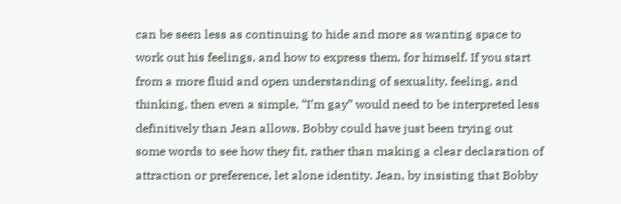can be seen less as continuing to hide and more as wanting space to work out his feelings, and how to express them, for himself. If you start from a more fluid and open understanding of sexuality, feeling, and thinking, then even a simple, “I’m gay” would need to be interpreted less definitively than Jean allows. Bobby could have just been trying out some words to see how they fit, rather than making a clear declaration of attraction or preference, let alone identity. Jean, by insisting that Bobby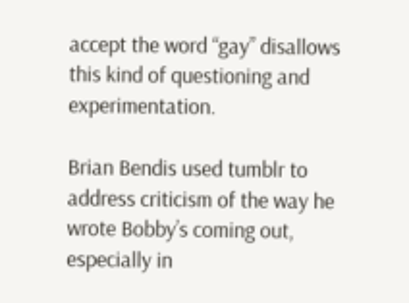accept the word “gay” disallows this kind of questioning and experimentation.

Brian Bendis used tumblr to address criticism of the way he wrote Bobby’s coming out, especially in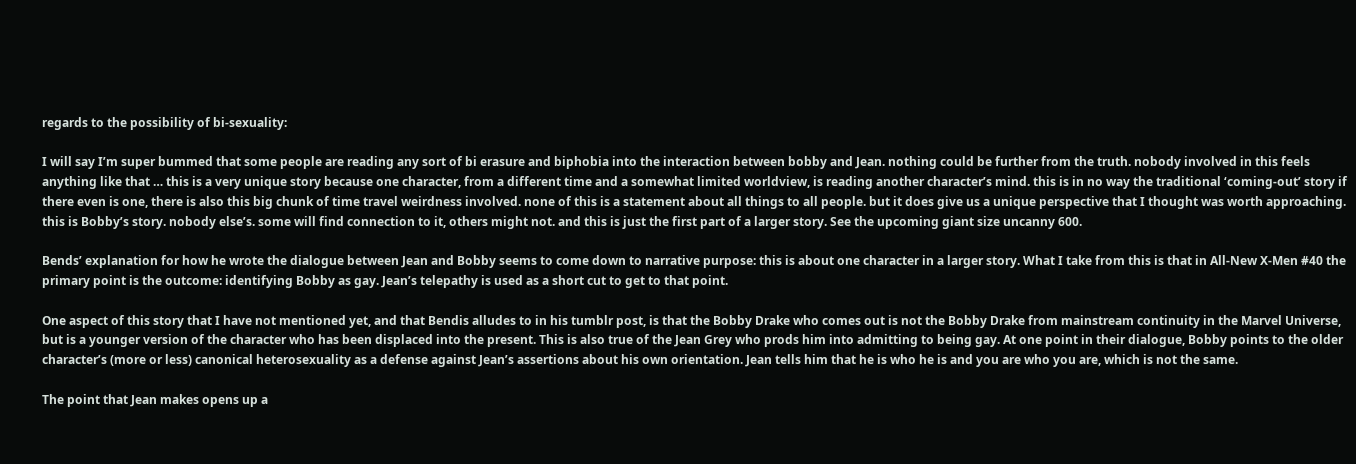regards to the possibility of bi-sexuality:

I will say I’m super bummed that some people are reading any sort of bi erasure and biphobia into the interaction between bobby and Jean. nothing could be further from the truth. nobody involved in this feels anything like that … this is a very unique story because one character, from a different time and a somewhat limited worldview, is reading another character’s mind. this is in no way the traditional ‘coming-out’ story if there even is one, there is also this big chunk of time travel weirdness involved. none of this is a statement about all things to all people. but it does give us a unique perspective that I thought was worth approaching. this is Bobby’s story. nobody else’s. some will find connection to it, others might not. and this is just the first part of a larger story. See the upcoming giant size uncanny 600.

Bends’ explanation for how he wrote the dialogue between Jean and Bobby seems to come down to narrative purpose: this is about one character in a larger story. What I take from this is that in All-New X-Men #40 the primary point is the outcome: identifying Bobby as gay. Jean’s telepathy is used as a short cut to get to that point.

One aspect of this story that I have not mentioned yet, and that Bendis alludes to in his tumblr post, is that the Bobby Drake who comes out is not the Bobby Drake from mainstream continuity in the Marvel Universe, but is a younger version of the character who has been displaced into the present. This is also true of the Jean Grey who prods him into admitting to being gay. At one point in their dialogue, Bobby points to the older character’s (more or less) canonical heterosexuality as a defense against Jean’s assertions about his own orientation. Jean tells him that he is who he is and you are who you are, which is not the same.

The point that Jean makes opens up a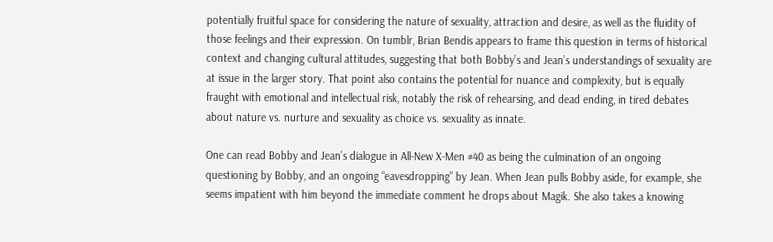potentially fruitful space for considering the nature of sexuality, attraction and desire, as well as the fluidity of those feelings and their expression. On tumblr, Brian Bendis appears to frame this question in terms of historical context and changing cultural attitudes, suggesting that both Bobby’s and Jean’s understandings of sexuality are at issue in the larger story. That point also contains the potential for nuance and complexity, but is equally fraught with emotional and intellectual risk, notably the risk of rehearsing, and dead ending, in tired debates about nature vs. nurture and sexuality as choice vs. sexuality as innate.

One can read Bobby and Jean’s dialogue in All-New X-Men #40 as being the culmination of an ongoing questioning by Bobby, and an ongoing “eavesdropping” by Jean. When Jean pulls Bobby aside, for example, she seems impatient with him beyond the immediate comment he drops about Magik. She also takes a knowing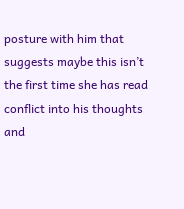posture with him that suggests maybe this isn’t the first time she has read conflict into his thoughts and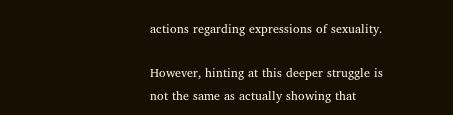actions regarding expressions of sexuality.

However, hinting at this deeper struggle is not the same as actually showing that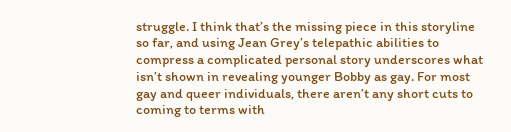struggle. I think that’s the missing piece in this storyline so far, and using Jean Grey’s telepathic abilities to compress a complicated personal story underscores what isn’t shown in revealing younger Bobby as gay. For most gay and queer individuals, there aren’t any short cuts to coming to terms with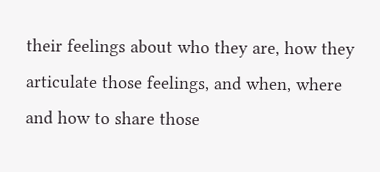their feelings about who they are, how they articulate those feelings, and when, where and how to share those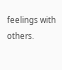feelings with others.